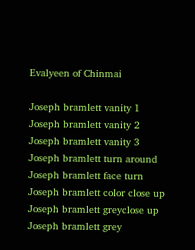Evalyeen of Chinmai

Joseph bramlett vanity 1
Joseph bramlett vanity 2
Joseph bramlett vanity 3
Joseph bramlett turn around
Joseph bramlett face turn
Joseph bramlett color close up
Joseph bramlett greyclose up
Joseph bramlett grey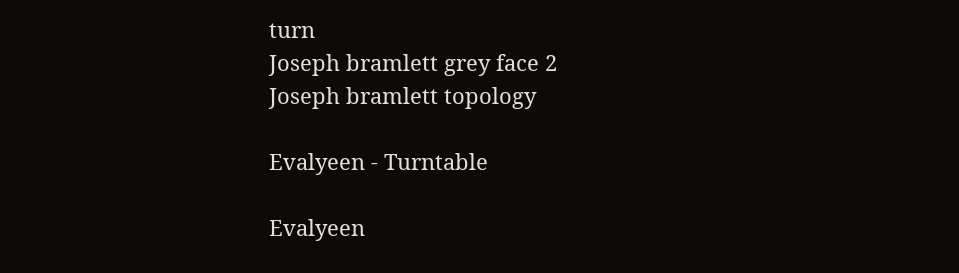turn
Joseph bramlett grey face 2
Joseph bramlett topology

Evalyeen - Turntable

Evalyeen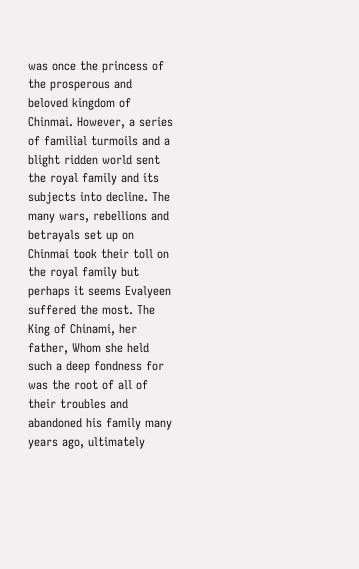was once the princess of the prosperous and beloved kingdom of Chinmai. However, a series of familial turmoils and a blight ridden world sent the royal family and its subjects into decline. The many wars, rebellions and betrayals set up on Chinmai took their toll on the royal family but perhaps it seems Evalyeen suffered the most. The King of Chinami, her father, Whom she held such a deep fondness for was the root of all of their troubles and abandoned his family many years ago, ultimately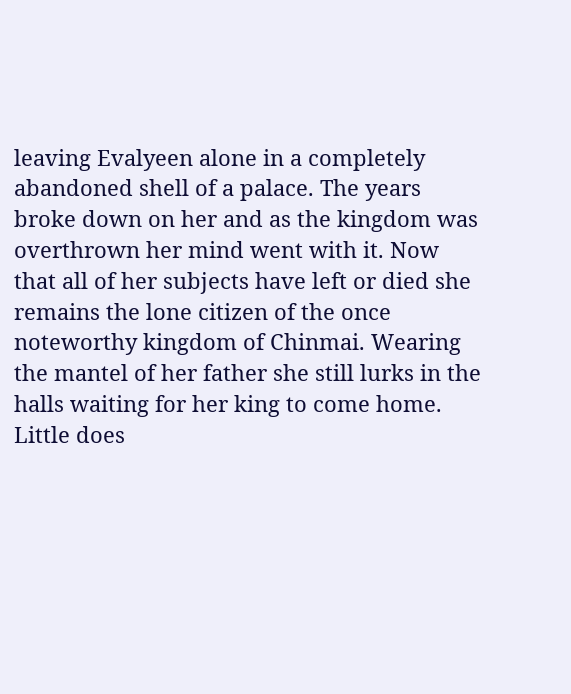leaving Evalyeen alone in a completely abandoned shell of a palace. The years broke down on her and as the kingdom was overthrown her mind went with it. Now that all of her subjects have left or died she remains the lone citizen of the once noteworthy kingdom of Chinmai. Wearing the mantel of her father she still lurks in the halls waiting for her king to come home. Little does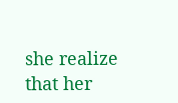she realize that her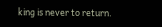king is never to return.